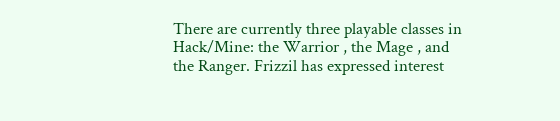There are currently three playable classes in Hack/Mine: the Warrior , the Mage , and the Ranger. Frizzil has expressed interest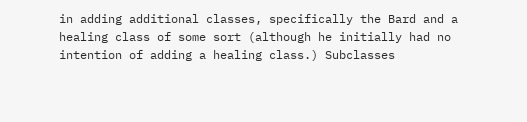in adding additional classes, specifically the Bard and a healing class of some sort (although he initially had no intention of adding a healing class.) Subclasses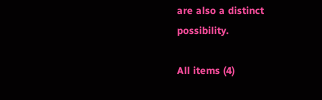are also a distinct possibility.

All items (4)